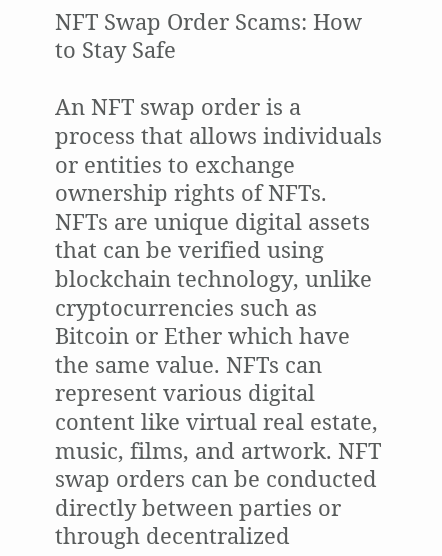NFT Swap Order Scams: How to Stay Safe

An NFT swap order is a process that allows individuals or entities to exchange ownership rights of NFTs. NFTs are unique digital assets that can be verified using blockchain technology, unlike cryptocurrencies such as Bitcoin or Ether which have the same value. NFTs can represent various digital content like virtual real estate, music, films, and artwork. NFT swap orders can be conducted directly between parties or through decentralized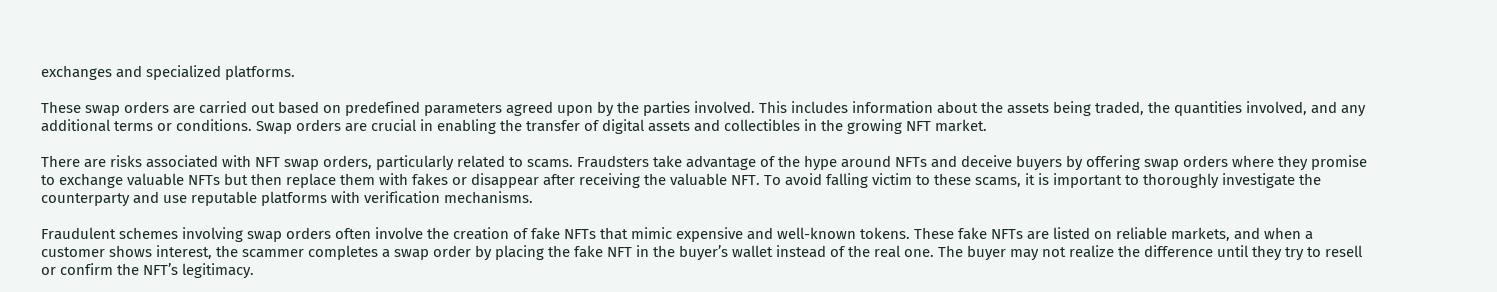exchanges and specialized platforms.

These swap orders are carried out based on predefined parameters agreed upon by the parties involved. This includes information about the assets being traded, the quantities involved, and any additional terms or conditions. Swap orders are crucial in enabling the transfer of digital assets and collectibles in the growing NFT market.

There are risks associated with NFT swap orders, particularly related to scams. Fraudsters take advantage of the hype around NFTs and deceive buyers by offering swap orders where they promise to exchange valuable NFTs but then replace them with fakes or disappear after receiving the valuable NFT. To avoid falling victim to these scams, it is important to thoroughly investigate the counterparty and use reputable platforms with verification mechanisms.

Fraudulent schemes involving swap orders often involve the creation of fake NFTs that mimic expensive and well-known tokens. These fake NFTs are listed on reliable markets, and when a customer shows interest, the scammer completes a swap order by placing the fake NFT in the buyer’s wallet instead of the real one. The buyer may not realize the difference until they try to resell or confirm the NFT’s legitimacy.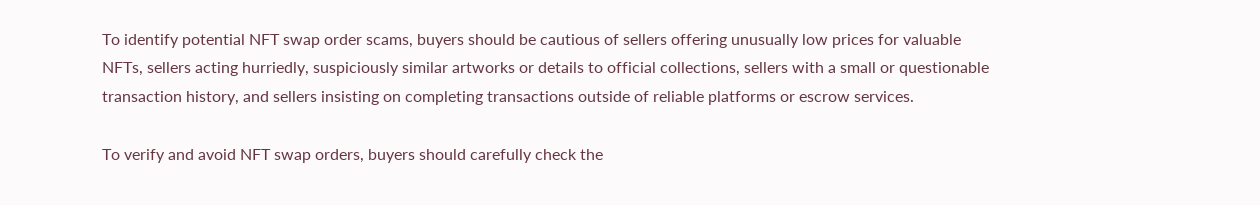To identify potential NFT swap order scams, buyers should be cautious of sellers offering unusually low prices for valuable NFTs, sellers acting hurriedly, suspiciously similar artworks or details to official collections, sellers with a small or questionable transaction history, and sellers insisting on completing transactions outside of reliable platforms or escrow services.

To verify and avoid NFT swap orders, buyers should carefully check the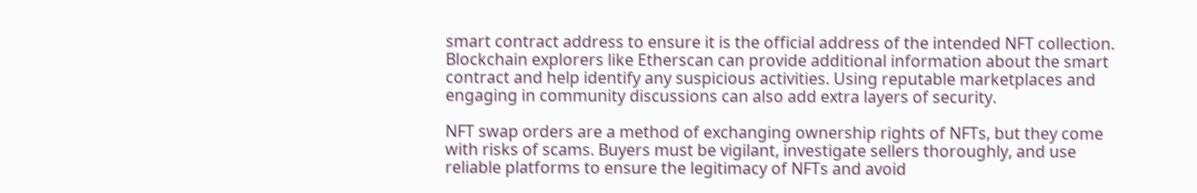smart contract address to ensure it is the official address of the intended NFT collection. Blockchain explorers like Etherscan can provide additional information about the smart contract and help identify any suspicious activities. Using reputable marketplaces and engaging in community discussions can also add extra layers of security.

NFT swap orders are a method of exchanging ownership rights of NFTs, but they come with risks of scams. Buyers must be vigilant, investigate sellers thoroughly, and use reliable platforms to ensure the legitimacy of NFTs and avoid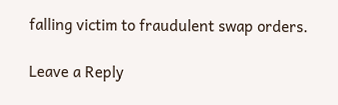falling victim to fraudulent swap orders.

Leave a Reply